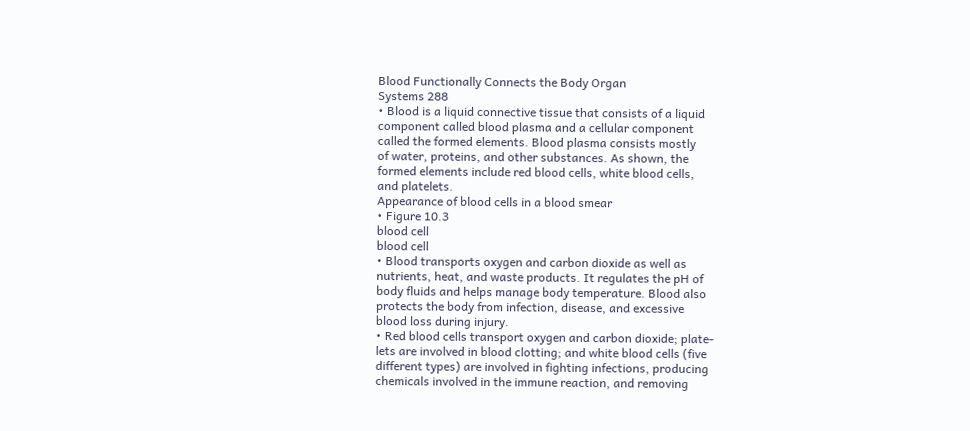Blood Functionally Connects the Body Organ
Systems 288
• Blood is a liquid connective tissue that consists of a liquid
component called blood plasma and a cellular component
called the formed elements. Blood plasma consists mostly
of water, proteins, and other substances. As shown, the
formed elements include red blood cells, white blood cells,
and platelets.
Appearance of blood cells in a blood smear
• Figure 10.3
blood cell
blood cell
• Blood transports oxygen and carbon dioxide as well as
nutrients, heat, and waste products. It regulates the pH of
body fluids and helps manage body temperature. Blood also
protects the body from infection, disease, and excessive
blood loss during injury.
• Red blood cells transport oxygen and carbon dioxide; plate-
lets are involved in blood clotting; and white blood cells (five
different types) are involved in fighting infections, producing
chemicals involved in the immune reaction, and removing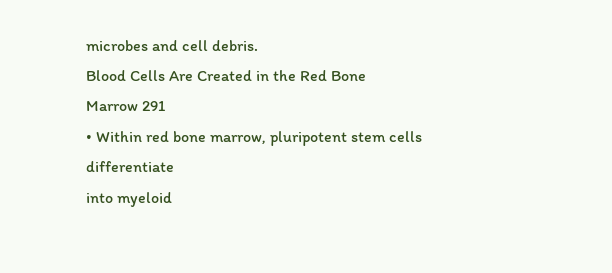microbes and cell debris.
Blood Cells Are Created in the Red Bone
Marrow 291
• Within red bone marrow, pluripotent stem cells differentiate
into myeloid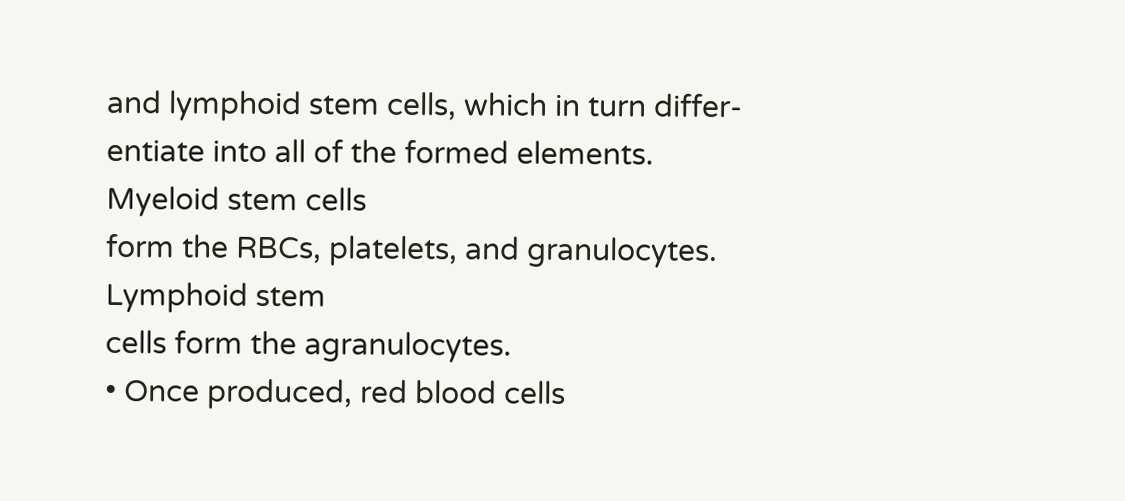and lymphoid stem cells, which in turn differ-
entiate into all of the formed elements. Myeloid stem cells
form the RBCs, platelets, and granulocytes. Lymphoid stem
cells form the agranulocytes.
• Once produced, red blood cells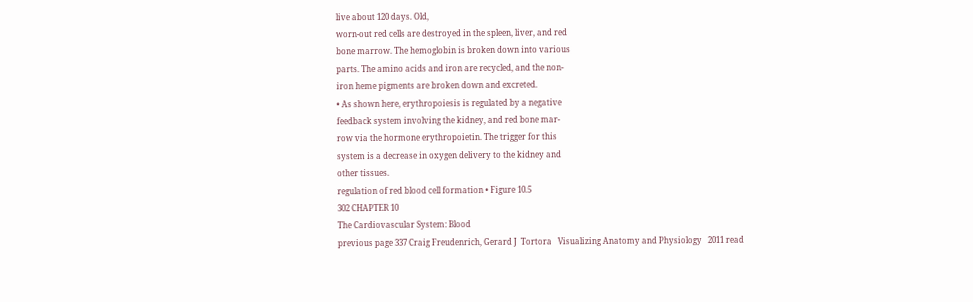live about 120 days. Old,
worn-out red cells are destroyed in the spleen, liver, and red
bone marrow. The hemoglobin is broken down into various
parts. The amino acids and iron are recycled, and the non-
iron heme pigments are broken down and excreted.
• As shown here, erythropoiesis is regulated by a negative
feedback system involving the kidney, and red bone mar-
row via the hormone erythropoietin. The trigger for this
system is a decrease in oxygen delivery to the kidney and
other tissues.
regulation of red blood cell formation • Figure 10.5
302 CHAPTER 10
The Cardiovascular System: Blood
previous page 337 Craig Freudenrich, Gerard J  Tortora   Visualizing Anatomy and Physiology   2011 read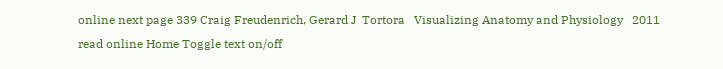online next page 339 Craig Freudenrich, Gerard J  Tortora   Visualizing Anatomy and Physiology   2011 read online Home Toggle text on/off